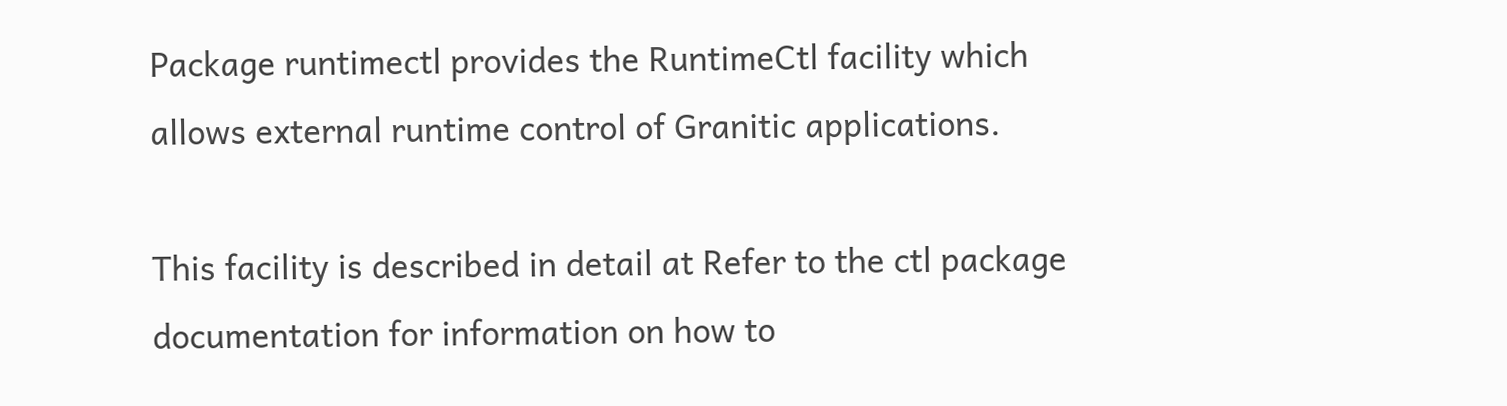Package runtimectl provides the RuntimeCtl facility which allows external runtime control of Granitic applications.

This facility is described in detail at Refer to the ctl package documentation for information on how to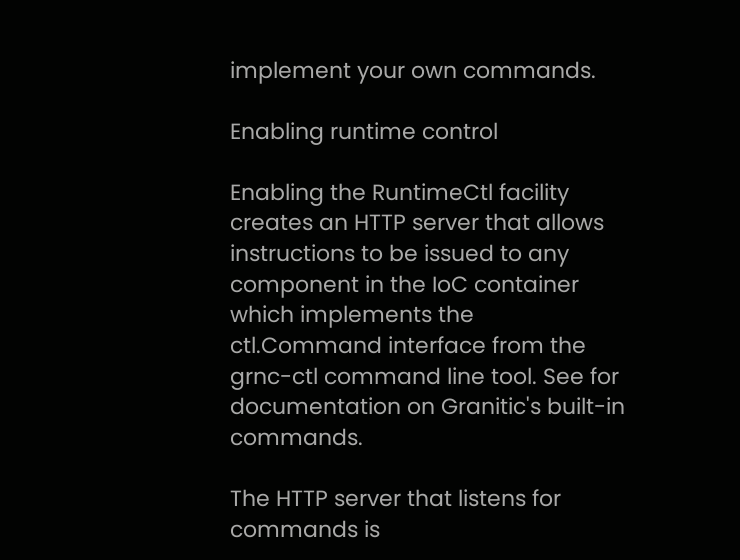implement your own commands.

Enabling runtime control

Enabling the RuntimeCtl facility creates an HTTP server that allows instructions to be issued to any component in the IoC container which implements the ctl.Command interface from the grnc-ctl command line tool. See for documentation on Granitic's built-in commands.

The HTTP server that listens for commands is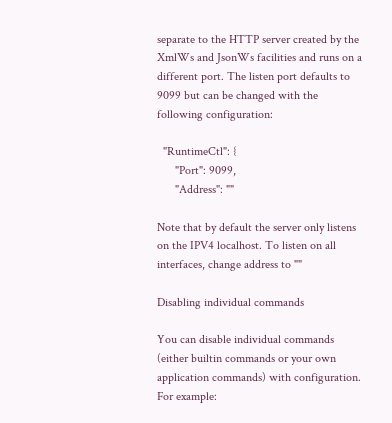separate to the HTTP server created by the XmlWs and JsonWs facilities and runs on a different port. The listen port defaults to 9099 but can be changed with the following configuration:

  "RuntimeCtl": {
      "Port": 9099,
      "Address": ""

Note that by default the server only listens on the IPV4 localhost. To listen on all interfaces, change address to ""

Disabling individual commands

You can disable individual commands (either builtin commands or your own application commands) with configuration. For example: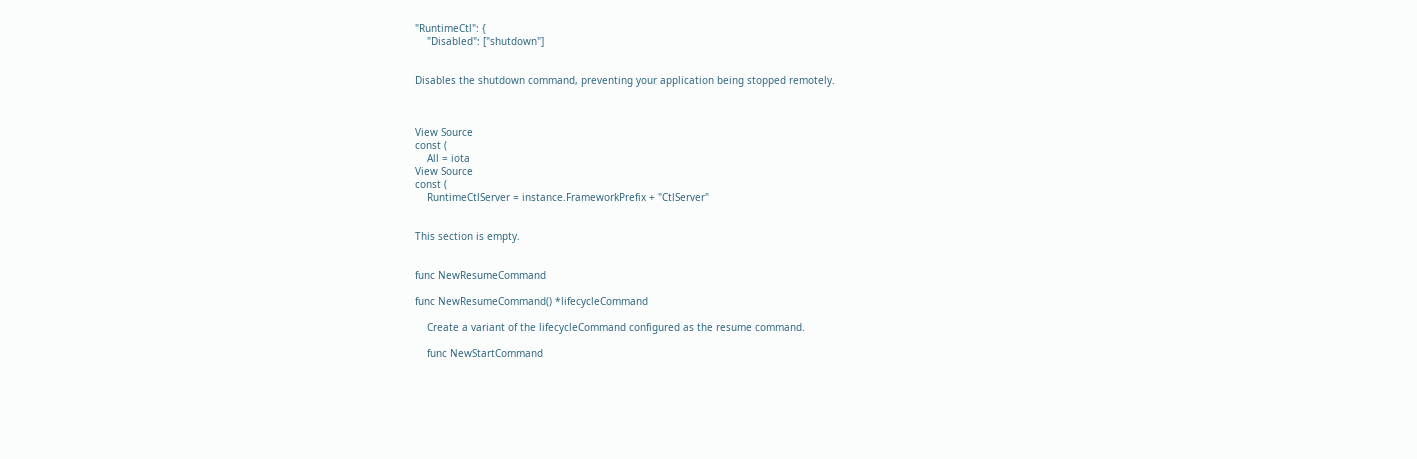"RuntimeCtl": {
    "Disabled": ["shutdown"]


Disables the shutdown command, preventing your application being stopped remotely.



View Source
const (
    All = iota
View Source
const (
    RuntimeCtlServer = instance.FrameworkPrefix + "CtlServer"


This section is empty.


func NewResumeCommand

func NewResumeCommand() *lifecycleCommand

    Create a variant of the lifecycleCommand configured as the resume command.

    func NewStartCommand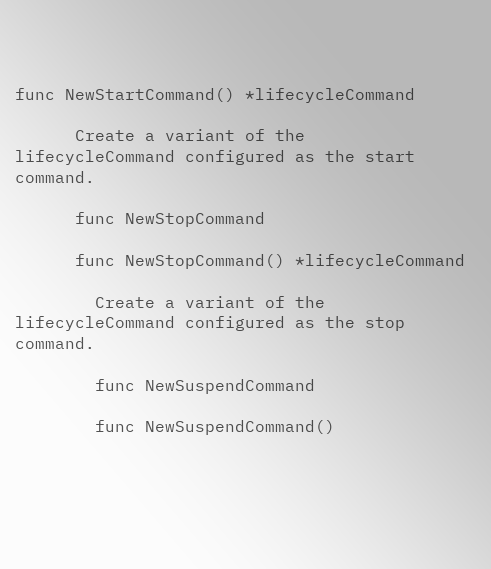func NewStartCommand() *lifecycleCommand

      Create a variant of the lifecycleCommand configured as the start command.

      func NewStopCommand

      func NewStopCommand() *lifecycleCommand

        Create a variant of the lifecycleCommand configured as the stop command.

        func NewSuspendCommand

        func NewSuspendCommand()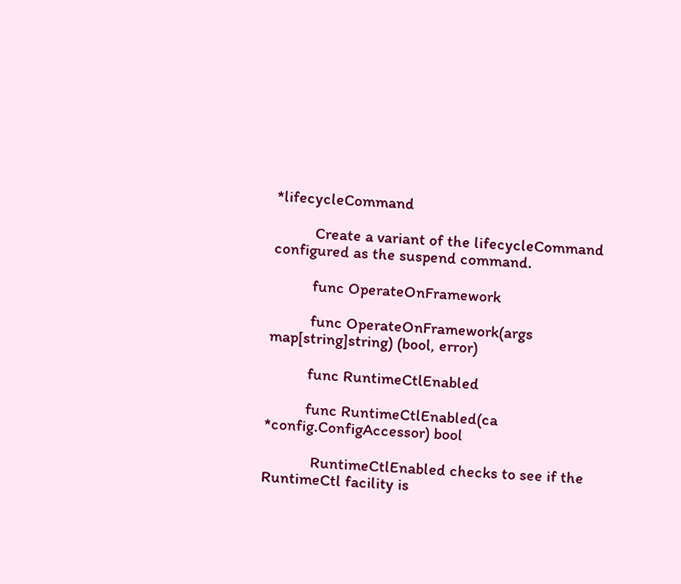*lifecycleCommand

          Create a variant of the lifecycleCommand configured as the suspend command.

          func OperateOnFramework

          func OperateOnFramework(args map[string]string) (bool, error)

          func RuntimeCtlEnabled

          func RuntimeCtlEnabled(ca *config.ConfigAccessor) bool

            RuntimeCtlEnabled checks to see if the RuntimeCtl facility is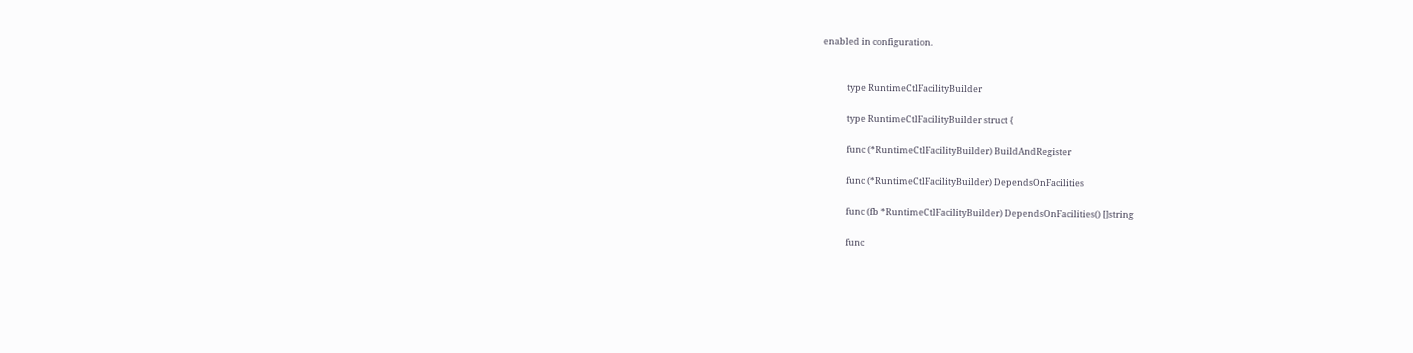enabled in configuration.


            type RuntimeCtlFacilityBuilder

            type RuntimeCtlFacilityBuilder struct {

            func (*RuntimeCtlFacilityBuilder) BuildAndRegister

            func (*RuntimeCtlFacilityBuilder) DependsOnFacilities

            func (fb *RuntimeCtlFacilityBuilder) DependsOnFacilities() []string

            func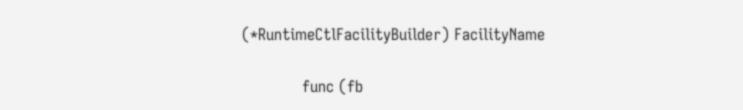(*RuntimeCtlFacilityBuilder) FacilityName

            func (fb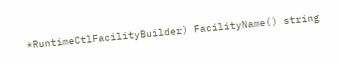*RuntimeCtlFacilityBuilder) FacilityName() string